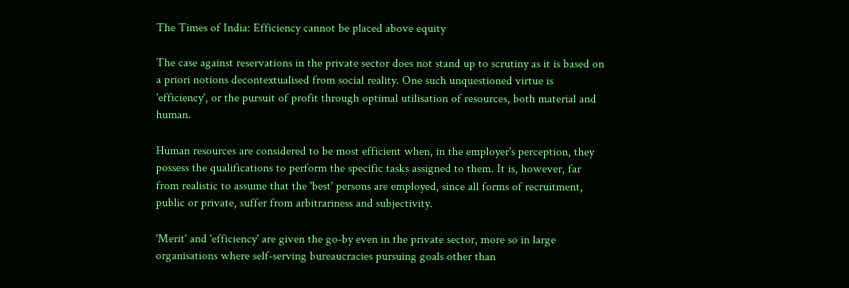The Times of India: Efficiency cannot be placed above equity

The case against reservations in the private sector does not stand up to scrutiny as it is based on a priori notions decontextualised from social reality. One such unquestioned virtue is 'efficiency', or the pursuit of profit through optimal utilisation of resources, both material and human.

Human resources are considered to be most efficient when, in the employer's perception, they possess the qualifications to perform the specific tasks assigned to them. It is, however, far from realistic to assume that the 'best' persons are employed, since all forms of recruitment, public or private, suffer from arbitrariness and subjectivity.

'Merit' and 'efficiency' are given the go-by even in the private sector, more so in large organisations where self-serving bureaucracies pursuing goals other than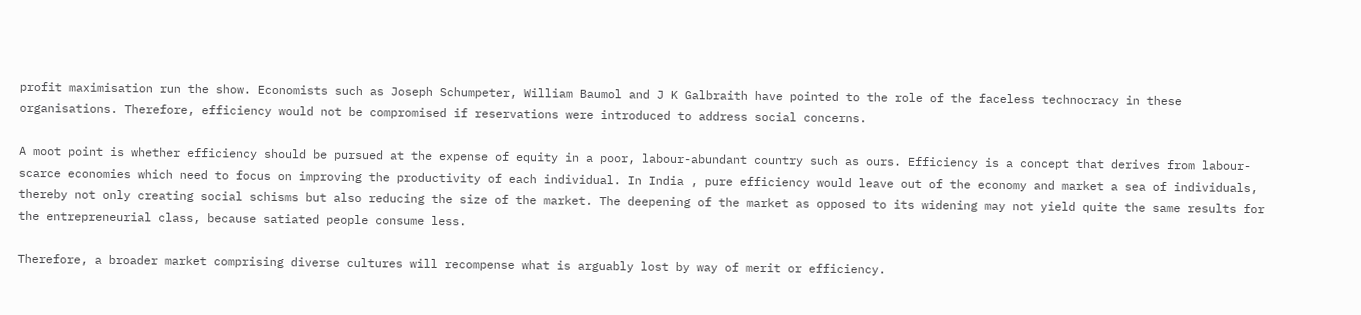profit maximisation run the show. Economists such as Joseph Schumpeter, William Baumol and J K Galbraith have pointed to the role of the faceless technocracy in these organisations. Therefore, efficiency would not be compromised if reservations were introduced to address social concerns.

A moot point is whether efficiency should be pursued at the expense of equity in a poor, labour-abundant country such as ours. Efficiency is a concept that derives from labour-scarce economies which need to focus on improving the productivity of each individual. In India , pure efficiency would leave out of the economy and market a sea of individuals, thereby not only creating social schisms but also reducing the size of the market. The deepening of the market as opposed to its widening may not yield quite the same results for the entrepreneurial class, because satiated people consume less.

Therefore, a broader market comprising diverse cultures will recompense what is arguably lost by way of merit or efficiency.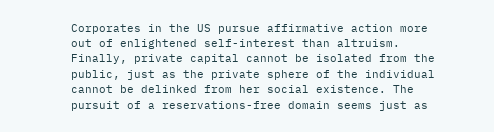Corporates in the US pursue affirmative action more out of enlightened self-interest than altruism. Finally, private capital cannot be isolated from the public, just as the private sphere of the individual cannot be delinked from her social existence. The pursuit of a reservations-free domain seems just as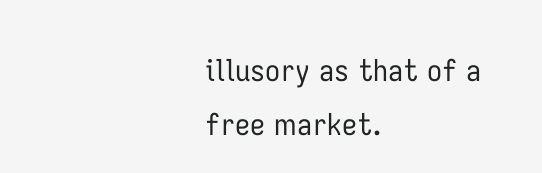illusory as that of a free market.